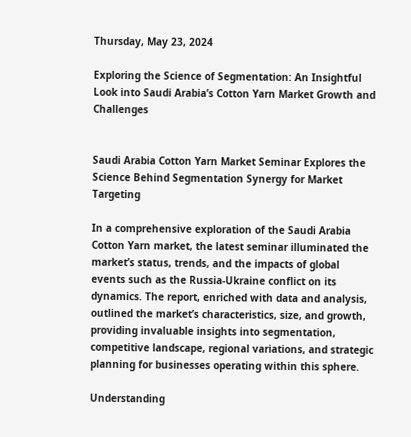Thursday, May 23, 2024

Exploring the Science of Segmentation: An Insightful Look into Saudi Arabia’s Cotton Yarn Market Growth and Challenges


Saudi Arabia Cotton Yarn Market Seminar Explores the Science Behind Segmentation Synergy for Market Targeting

In a comprehensive exploration of the Saudi Arabia Cotton Yarn market, the latest seminar illuminated the market’s status, trends, and the impacts of global events such as the Russia-Ukraine conflict on its dynamics. The report, enriched with data and analysis, outlined the market’s characteristics, size, and growth, providing invaluable insights into segmentation, competitive landscape, regional variations, and strategic planning for businesses operating within this sphere.

Understanding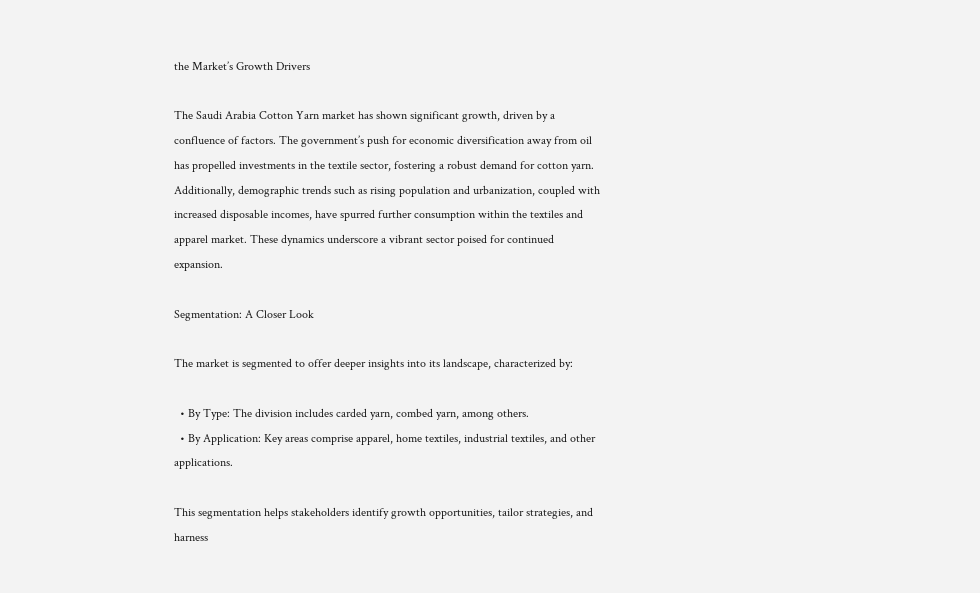the Market’s Growth Drivers

The Saudi Arabia Cotton Yarn market has shown significant growth, driven by a confluence of factors. The government’s push for economic diversification away from oil has propelled investments in the textile sector, fostering a robust demand for cotton yarn. Additionally, demographic trends such as rising population and urbanization, coupled with increased disposable incomes, have spurred further consumption within the textiles and apparel market. These dynamics underscore a vibrant sector poised for continued expansion.

Segmentation: A Closer Look

The market is segmented to offer deeper insights into its landscape, characterized by:

  • By Type: The division includes carded yarn, combed yarn, among others.
  • By Application: Key areas comprise apparel, home textiles, industrial textiles, and other applications.

This segmentation helps stakeholders identify growth opportunities, tailor strategies, and harness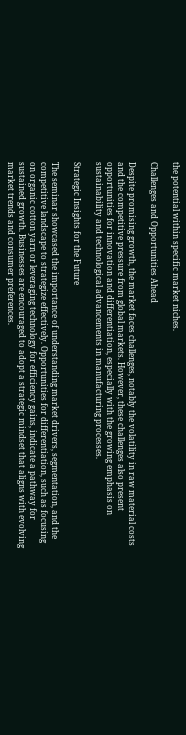the potential within specific market niches.

Challenges and Opportunities Ahead

Despite promising growth, the market faces challenges, notably the volatility in raw material costs and the competitive pressure from global markets. However, these challenges also present opportunities for innovation and differentiation, especially with the growing emphasis on sustainability and technological advancements in manufacturing processes.

Strategic Insights for the Future

The seminar showcased the importance of understanding market drivers, segmentation, and the competitive landscape to strategize effectively. Opportunities for differentiation, such as focusing on organic cotton yarn or leveraging technology for efficiency gains, indicate a pathway for sustained growth. Businesses are encouraged to adopt a strategic mindset that aligns with evolving market trends and consumer preferences.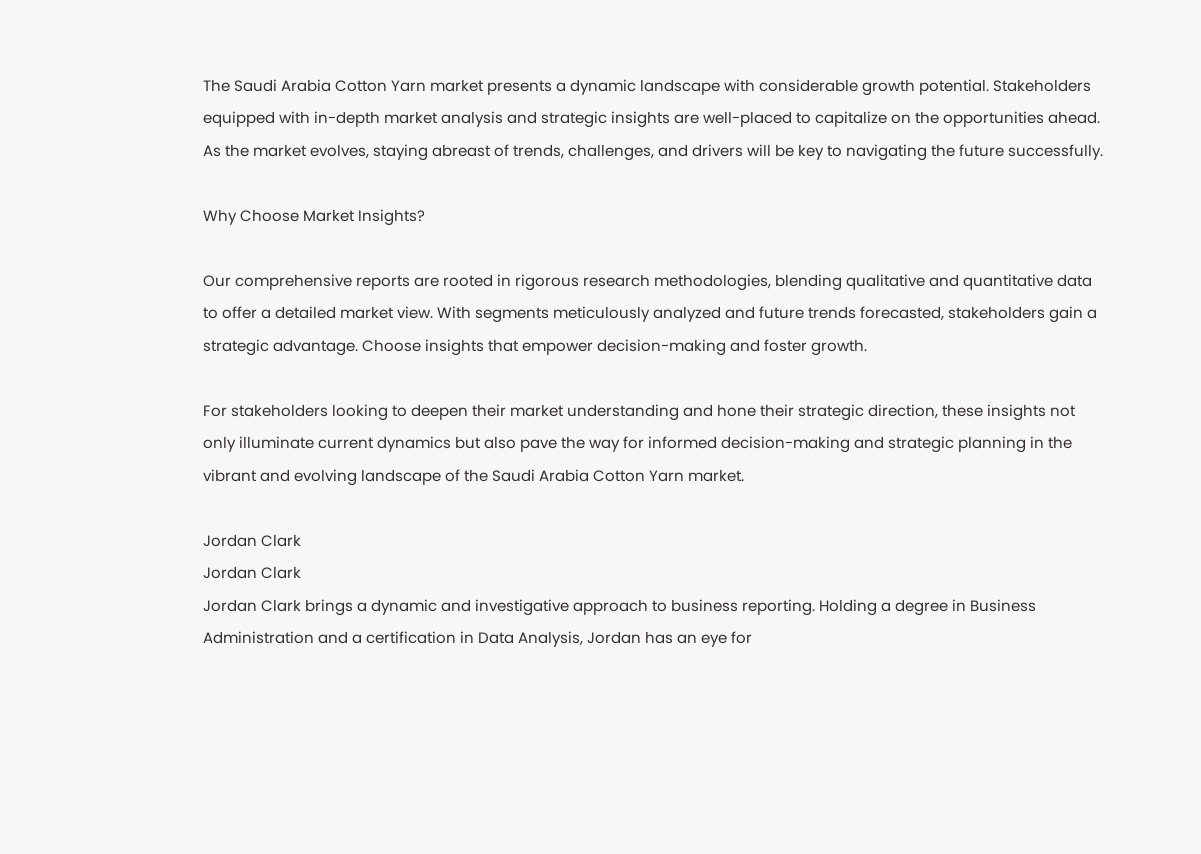The Saudi Arabia Cotton Yarn market presents a dynamic landscape with considerable growth potential. Stakeholders equipped with in-depth market analysis and strategic insights are well-placed to capitalize on the opportunities ahead. As the market evolves, staying abreast of trends, challenges, and drivers will be key to navigating the future successfully.

Why Choose Market Insights?

Our comprehensive reports are rooted in rigorous research methodologies, blending qualitative and quantitative data to offer a detailed market view. With segments meticulously analyzed and future trends forecasted, stakeholders gain a strategic advantage. Choose insights that empower decision-making and foster growth.

For stakeholders looking to deepen their market understanding and hone their strategic direction, these insights not only illuminate current dynamics but also pave the way for informed decision-making and strategic planning in the vibrant and evolving landscape of the Saudi Arabia Cotton Yarn market.

Jordan Clark
Jordan Clark
Jordan Clark brings a dynamic and investigative approach to business reporting. Holding a degree in Business Administration and a certification in Data Analysis, Jordan has an eye for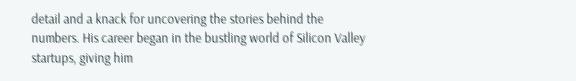detail and a knack for uncovering the stories behind the numbers. His career began in the bustling world of Silicon Valley startups, giving him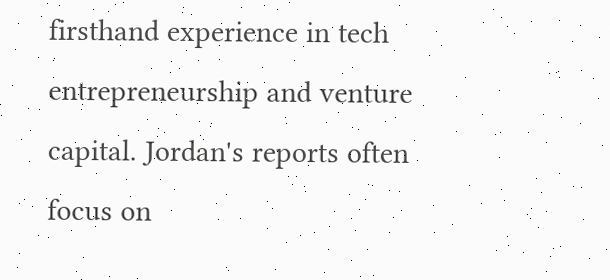firsthand experience in tech entrepreneurship and venture capital. Jordan's reports often focus on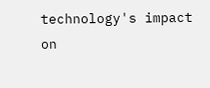technology's impact on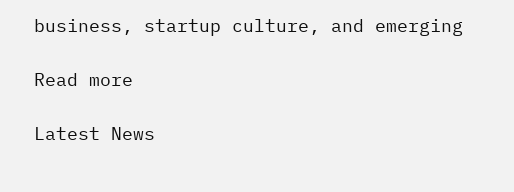business, startup culture, and emerging

Read more

Latest News